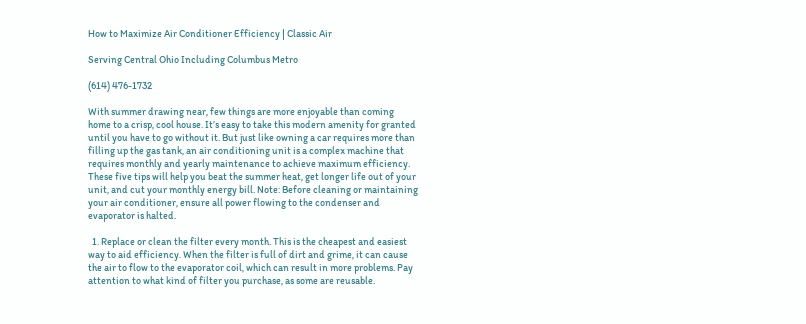How to Maximize Air Conditioner Efficiency | Classic Air

Serving Central Ohio Including Columbus Metro

(614) 476-1732

With summer drawing near, few things are more enjoyable than coming home to a crisp, cool house. It’s easy to take this modern amenity for granted until you have to go without it. But just like owning a car requires more than filling up the gas tank, an air conditioning unit is a complex machine that requires monthly and yearly maintenance to achieve maximum efficiency. These five tips will help you beat the summer heat, get longer life out of your unit, and cut your monthly energy bill. Note: Before cleaning or maintaining your air conditioner, ensure all power flowing to the condenser and evaporator is halted.

  1. Replace or clean the filter every month. This is the cheapest and easiest way to aid efficiency. When the filter is full of dirt and grime, it can cause the air to flow to the evaporator coil, which can result in more problems. Pay attention to what kind of filter you purchase, as some are reusable.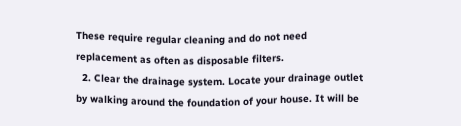These require regular cleaning and do not need replacement as often as disposable filters.
  2. Clear the drainage system. Locate your drainage outlet by walking around the foundation of your house. It will be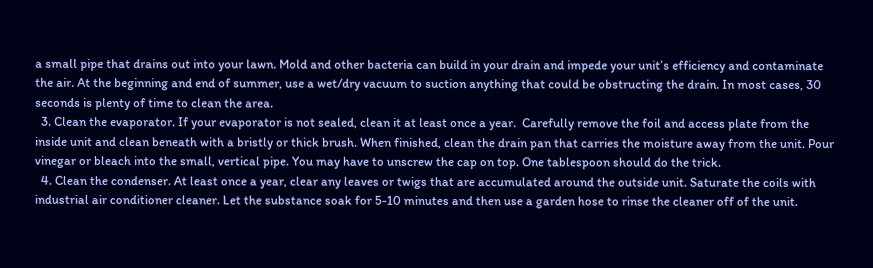a small pipe that drains out into your lawn. Mold and other bacteria can build in your drain and impede your unit’s efficiency and contaminate the air. At the beginning and end of summer, use a wet/dry vacuum to suction anything that could be obstructing the drain. In most cases, 30 seconds is plenty of time to clean the area.
  3. Clean the evaporator. If your evaporator is not sealed, clean it at least once a year.  Carefully remove the foil and access plate from the inside unit and clean beneath with a bristly or thick brush. When finished, clean the drain pan that carries the moisture away from the unit. Pour vinegar or bleach into the small, vertical pipe. You may have to unscrew the cap on top. One tablespoon should do the trick.
  4. Clean the condenser. At least once a year, clear any leaves or twigs that are accumulated around the outside unit. Saturate the coils with industrial air conditioner cleaner. Let the substance soak for 5-10 minutes and then use a garden hose to rinse the cleaner off of the unit.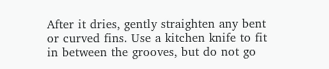After it dries, gently straighten any bent or curved fins. Use a kitchen knife to fit in between the grooves, but do not go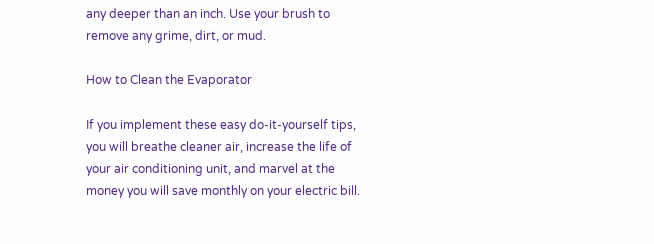any deeper than an inch. Use your brush to remove any grime, dirt, or mud.

How to Clean the Evaporator

If you implement these easy do-it-yourself tips, you will breathe cleaner air, increase the life of your air conditioning unit, and marvel at the money you will save monthly on your electric bill.